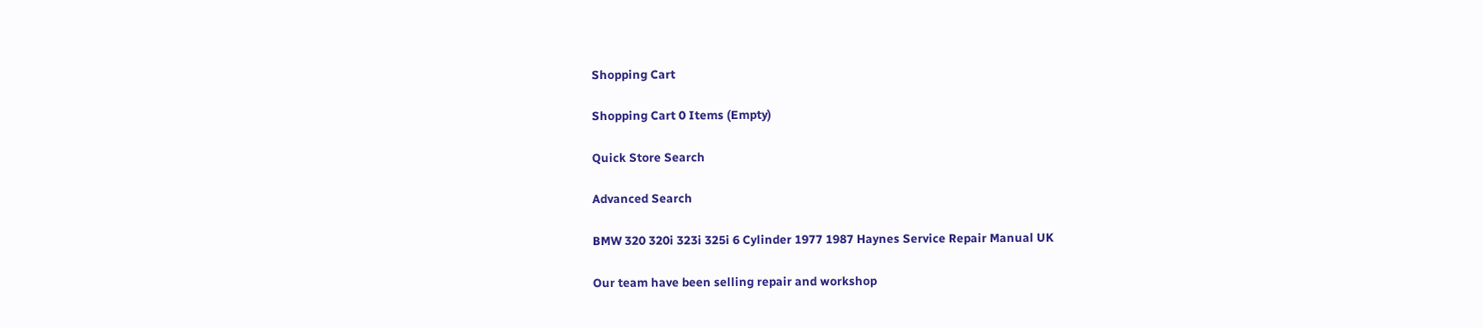Shopping Cart

Shopping Cart 0 Items (Empty)

Quick Store Search

Advanced Search

BMW 320 320i 323i 325i 6 Cylinder 1977 1987 Haynes Service Repair Manual UK

Our team have been selling repair and workshop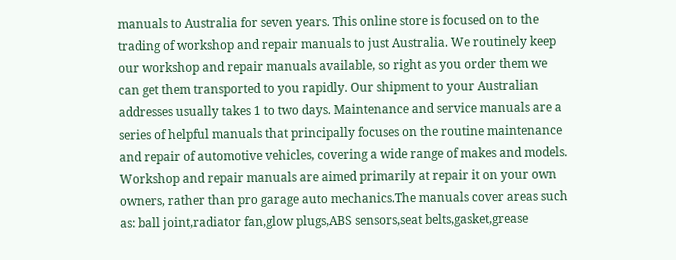manuals to Australia for seven years. This online store is focused on to the trading of workshop and repair manuals to just Australia. We routinely keep our workshop and repair manuals available, so right as you order them we can get them transported to you rapidly. Our shipment to your Australian addresses usually takes 1 to two days. Maintenance and service manuals are a series of helpful manuals that principally focuses on the routine maintenance and repair of automotive vehicles, covering a wide range of makes and models. Workshop and repair manuals are aimed primarily at repair it on your own owners, rather than pro garage auto mechanics.The manuals cover areas such as: ball joint,radiator fan,glow plugs,ABS sensors,seat belts,gasket,grease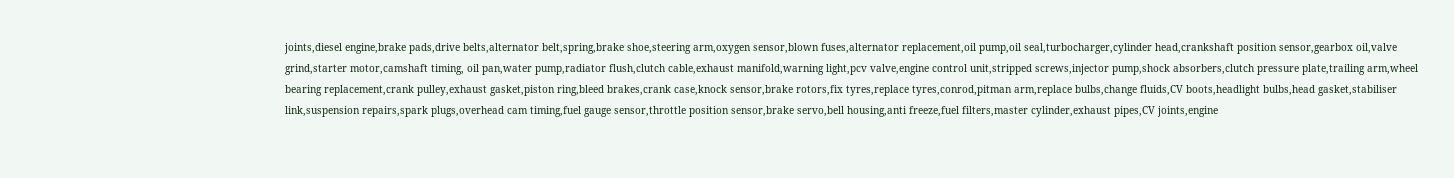joints,diesel engine,brake pads,drive belts,alternator belt,spring,brake shoe,steering arm,oxygen sensor,blown fuses,alternator replacement,oil pump,oil seal,turbocharger,cylinder head,crankshaft position sensor,gearbox oil,valve grind,starter motor,camshaft timing, oil pan,water pump,radiator flush,clutch cable,exhaust manifold,warning light,pcv valve,engine control unit,stripped screws,injector pump,shock absorbers,clutch pressure plate,trailing arm,wheel bearing replacement,crank pulley,exhaust gasket,piston ring,bleed brakes,crank case,knock sensor,brake rotors,fix tyres,replace tyres,conrod,pitman arm,replace bulbs,change fluids,CV boots,headlight bulbs,head gasket,stabiliser link,suspension repairs,spark plugs,overhead cam timing,fuel gauge sensor,throttle position sensor,brake servo,bell housing,anti freeze,fuel filters,master cylinder,exhaust pipes,CV joints,engine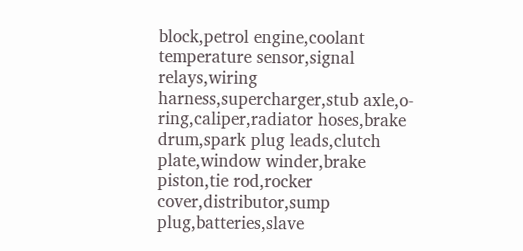block,petrol engine,coolant temperature sensor,signal relays,wiring harness,supercharger,stub axle,o-ring,caliper,radiator hoses,brake drum,spark plug leads,clutch plate,window winder,brake piston,tie rod,rocker cover,distributor,sump plug,batteries,slave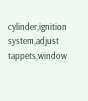cylinder,ignition system,adjust tappets,window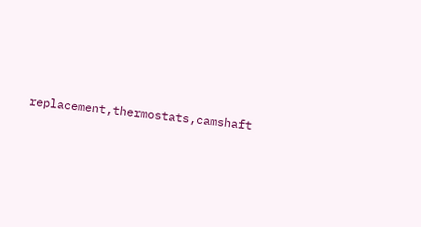replacement,thermostats,camshaft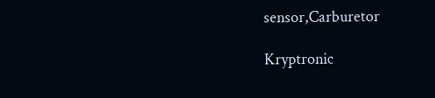sensor,Carburetor

Kryptronic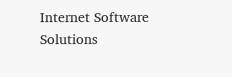Internet Software Solutions